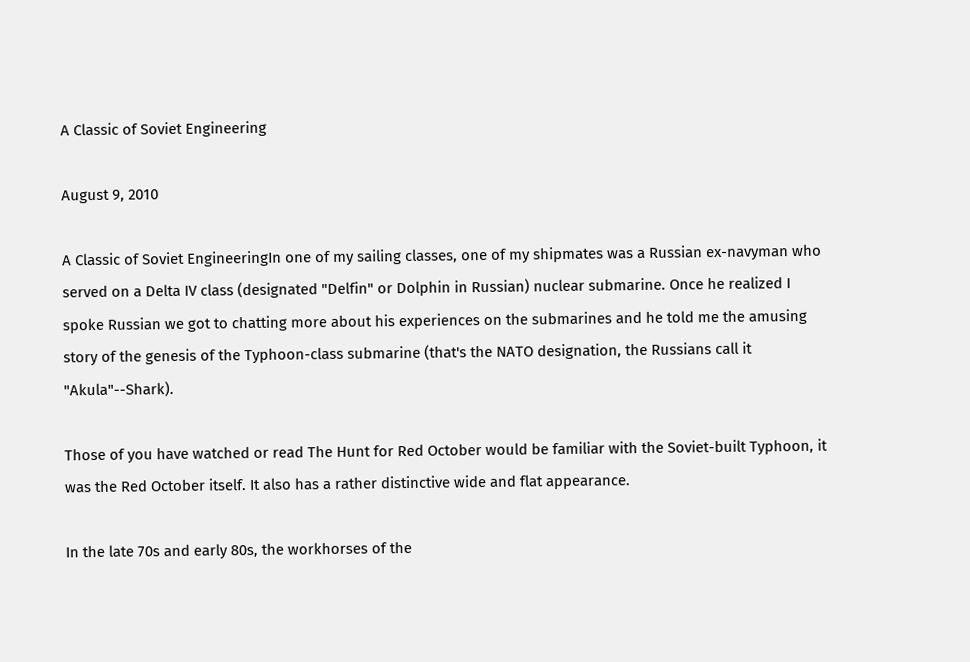A Classic of Soviet Engineering

August 9, 2010

A Classic of Soviet EngineeringIn one of my sailing classes, one of my shipmates was a Russian ex-navyman who served on a Delta IV class (designated "Delfin" or Dolphin in Russian) nuclear submarine. Once he realized I spoke Russian we got to chatting more about his experiences on the submarines and he told me the amusing story of the genesis of the Typhoon-class submarine (that's the NATO designation, the Russians call it "Akula"--Shark).

Those of you have watched or read The Hunt for Red October would be familiar with the Soviet-built Typhoon, it was the Red October itself. It also has a rather distinctive wide and flat appearance.

In the late 70s and early 80s, the workhorses of the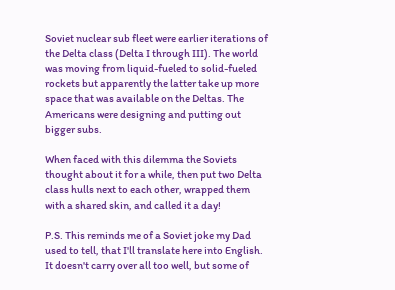Soviet nuclear sub fleet were earlier iterations of the Delta class (Delta I through III). The world was moving from liquid-fueled to solid-fueled rockets but apparently the latter take up more space that was available on the Deltas. The Americans were designing and putting out bigger subs.

When faced with this dilemma the Soviets thought about it for a while, then put two Delta class hulls next to each other, wrapped them with a shared skin, and called it a day!

P.S. This reminds me of a Soviet joke my Dad used to tell, that I'll translate here into English. It doesn't carry over all too well, but some of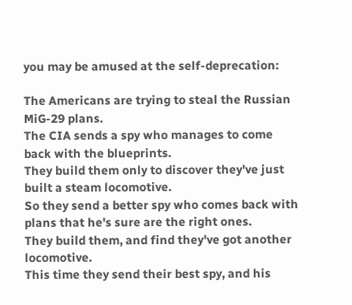you may be amused at the self-deprecation:

The Americans are trying to steal the Russian MiG-29 plans.
The CIA sends a spy who manages to come back with the blueprints.
They build them only to discover they've just built a steam locomotive.
So they send a better spy who comes back with plans that he's sure are the right ones.
They build them, and find they've got another locomotive.
This time they send their best spy, and his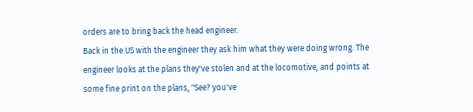orders are to bring back the head engineer.
Back in the US with the engineer they ask him what they were doing wrong. The engineer looks at the plans they've stolen and at the locomotive, and points at some fine print on the plans, "See? you've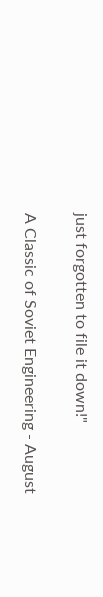just forgotten to file it down!"

A Classic of Soviet Engineering - August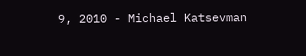9, 2010 - Michael Katsevman